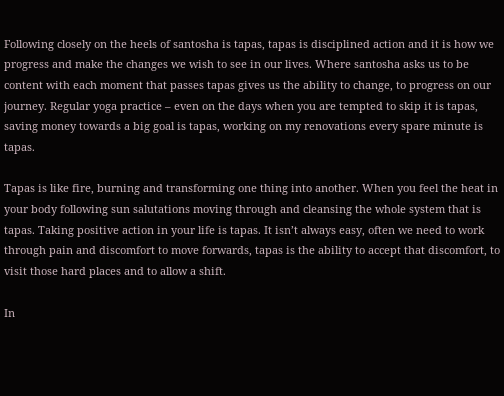Following closely on the heels of santosha is tapas, tapas is disciplined action and it is how we progress and make the changes we wish to see in our lives. Where santosha asks us to be content with each moment that passes tapas gives us the ability to change, to progress on our journey. Regular yoga practice – even on the days when you are tempted to skip it is tapas, saving money towards a big goal is tapas, working on my renovations every spare minute is tapas.

Tapas is like fire, burning and transforming one thing into another. When you feel the heat in your body following sun salutations moving through and cleansing the whole system that is tapas. Taking positive action in your life is tapas. It isn’t always easy, often we need to work through pain and discomfort to move forwards, tapas is the ability to accept that discomfort, to visit those hard places and to allow a shift.

In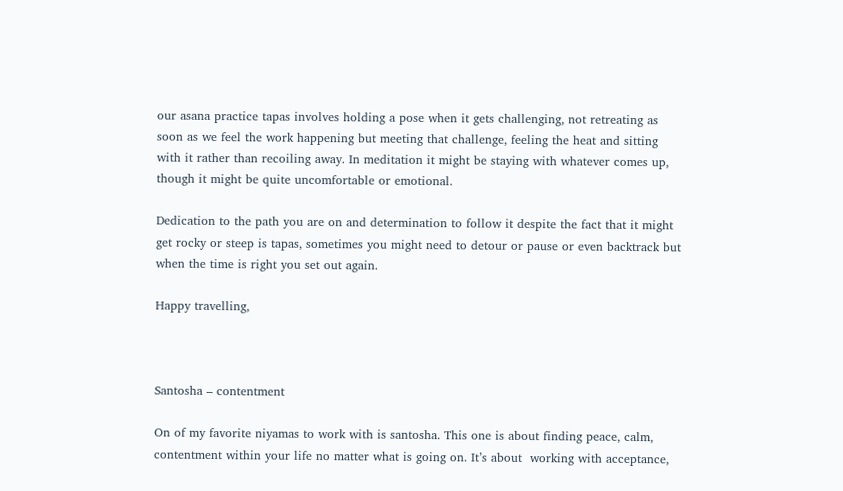our asana practice tapas involves holding a pose when it gets challenging, not retreating as soon as we feel the work happening but meeting that challenge, feeling the heat and sitting with it rather than recoiling away. In meditation it might be staying with whatever comes up, though it might be quite uncomfortable or emotional.

Dedication to the path you are on and determination to follow it despite the fact that it might get rocky or steep is tapas, sometimes you might need to detour or pause or even backtrack but when the time is right you set out again.

Happy travelling,



Santosha – contentment

On of my favorite niyamas to work with is santosha. This one is about finding peace, calm, contentment within your life no matter what is going on. It’s about  working with acceptance,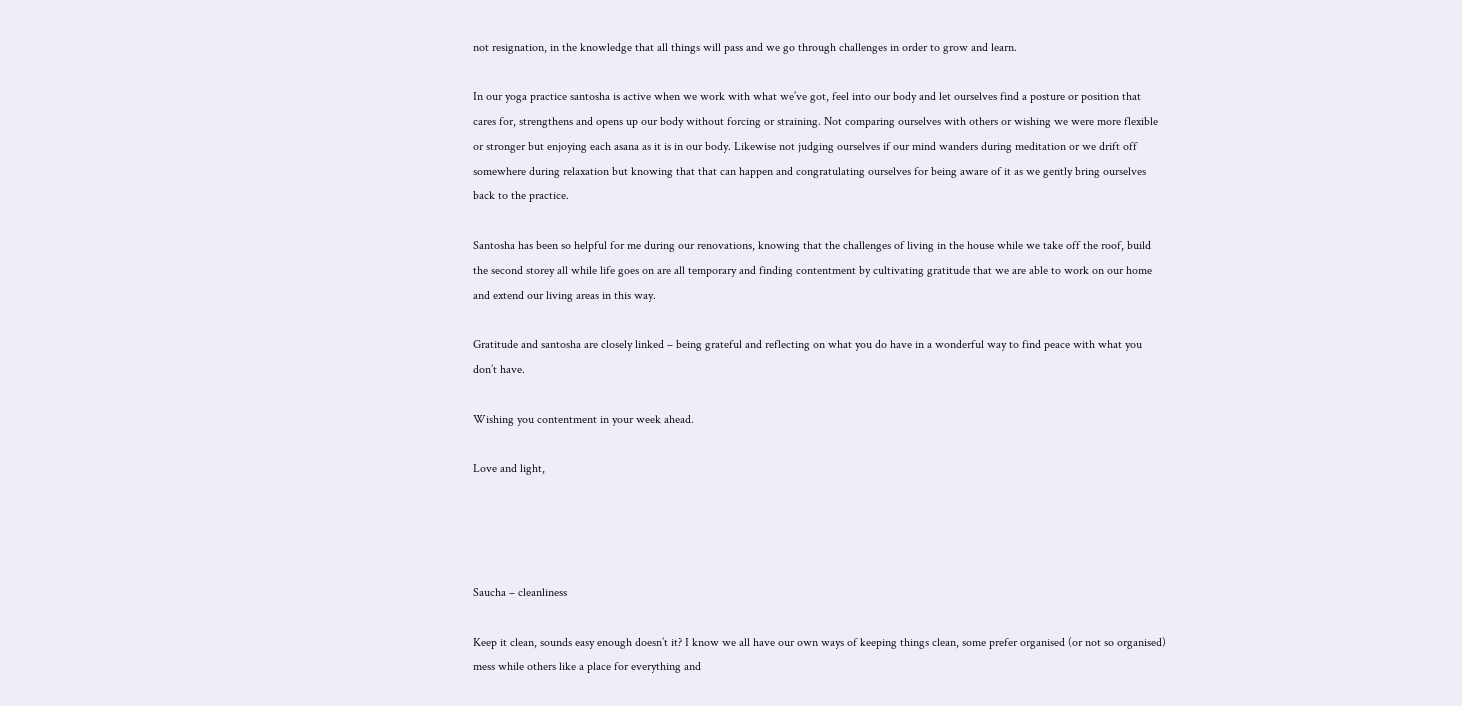not resignation, in the knowledge that all things will pass and we go through challenges in order to grow and learn.

In our yoga practice santosha is active when we work with what we’ve got, feel into our body and let ourselves find a posture or position that cares for, strengthens and opens up our body without forcing or straining. Not comparing ourselves with others or wishing we were more flexible or stronger but enjoying each asana as it is in our body. Likewise not judging ourselves if our mind wanders during meditation or we drift off somewhere during relaxation but knowing that that can happen and congratulating ourselves for being aware of it as we gently bring ourselves back to the practice.

Santosha has been so helpful for me during our renovations, knowing that the challenges of living in the house while we take off the roof, build the second storey all while life goes on are all temporary and finding contentment by cultivating gratitude that we are able to work on our home and extend our living areas in this way.

Gratitude and santosha are closely linked – being grateful and reflecting on what you do have in a wonderful way to find peace with what you don’t have.

Wishing you contentment in your week ahead.

Love and light,




Saucha – cleanliness

Keep it clean, sounds easy enough doesn’t it? I know we all have our own ways of keeping things clean, some prefer organised (or not so organised) mess while others like a place for everything and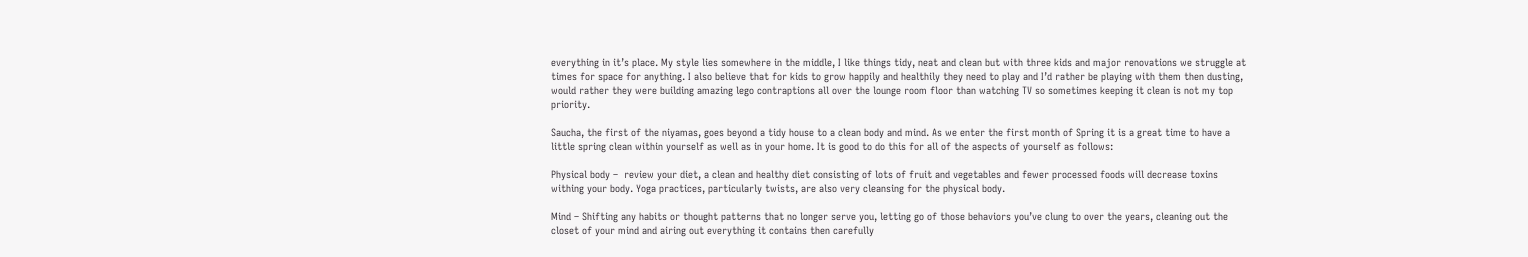everything in it’s place. My style lies somewhere in the middle, I like things tidy, neat and clean but with three kids and major renovations we struggle at times for space for anything. I also believe that for kids to grow happily and healthily they need to play and I’d rather be playing with them then dusting, would rather they were building amazing lego contraptions all over the lounge room floor than watching TV so sometimes keeping it clean is not my top priority.

Saucha, the first of the niyamas, goes beyond a tidy house to a clean body and mind. As we enter the first month of Spring it is a great time to have a little spring clean within yourself as well as in your home. It is good to do this for all of the aspects of yourself as follows:

Physical body –  review your diet, a clean and healthy diet consisting of lots of fruit and vegetables and fewer processed foods will decrease toxins withing your body. Yoga practices, particularly twists, are also very cleansing for the physical body.

Mind – Shifting any habits or thought patterns that no longer serve you, letting go of those behaviors you’ve clung to over the years, cleaning out the closet of your mind and airing out everything it contains then carefully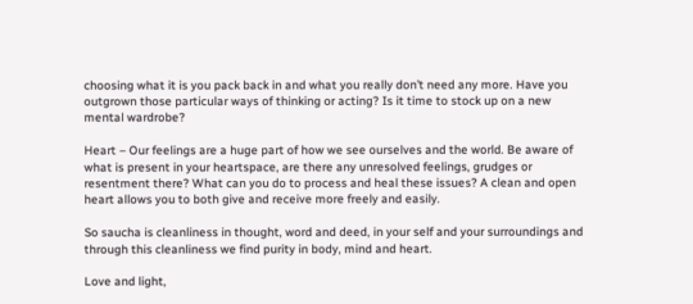choosing what it is you pack back in and what you really don’t need any more. Have you outgrown those particular ways of thinking or acting? Is it time to stock up on a new mental wardrobe?

Heart – Our feelings are a huge part of how we see ourselves and the world. Be aware of what is present in your heartspace, are there any unresolved feelings, grudges or resentment there? What can you do to process and heal these issues? A clean and open heart allows you to both give and receive more freely and easily.

So saucha is cleanliness in thought, word and deed, in your self and your surroundings and through this cleanliness we find purity in body, mind and heart.

Love and light,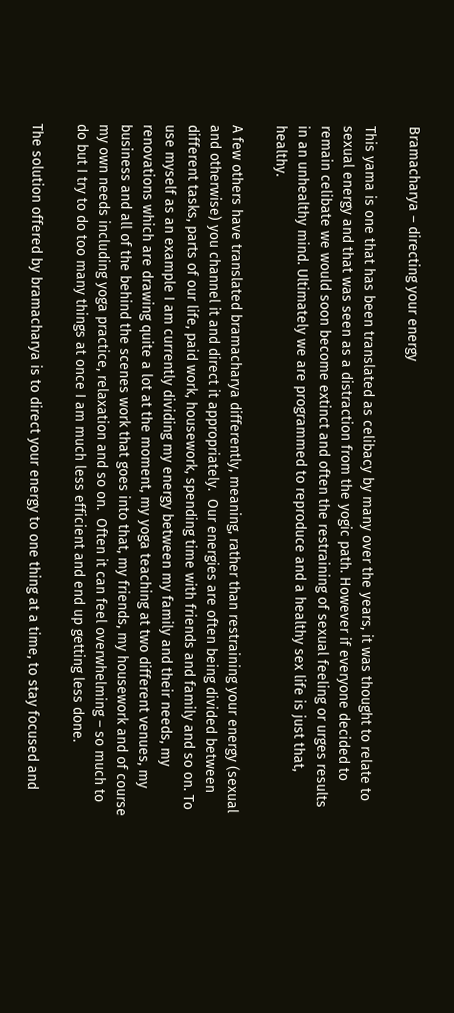Bramacharya – directing your energy

This yama is one that has been translated as celibacy by many over the years, it was thought to relate to sexual energy and that was seen as a distraction from the yogic path. However if everyone decided to remain celibate we would soon become extinct and often the restraining of sexual feeling or urges results in an unhealthy mind. Ultimately we are programmed to reproduce and a healthy sex life is just that, healthy.

A few others have translated bramacharya differently, meaning, rather than restraining your energy (sexual and otherwise) you channel it and direct it appropriately.  Our energies are often being divided between different tasks, parts of our life, paid work, housework, spending time with friends and family and so on. To use myself as an example I am currently dividing my energy between my family and their needs, my renovations which are drawing quite a lot at the moment, my yoga teaching at two different venues, my business and all of the behind the scenes work that goes into that, my friends, my housework and of course my own needs including yoga practice, relaxation and so on.  Often it can feel overwhelming – so much to do but I try to do too many things at once I am much less efficient and end up getting less done.

The solution offered by bramacharya is to direct your energy to one thing at a time, to stay focused and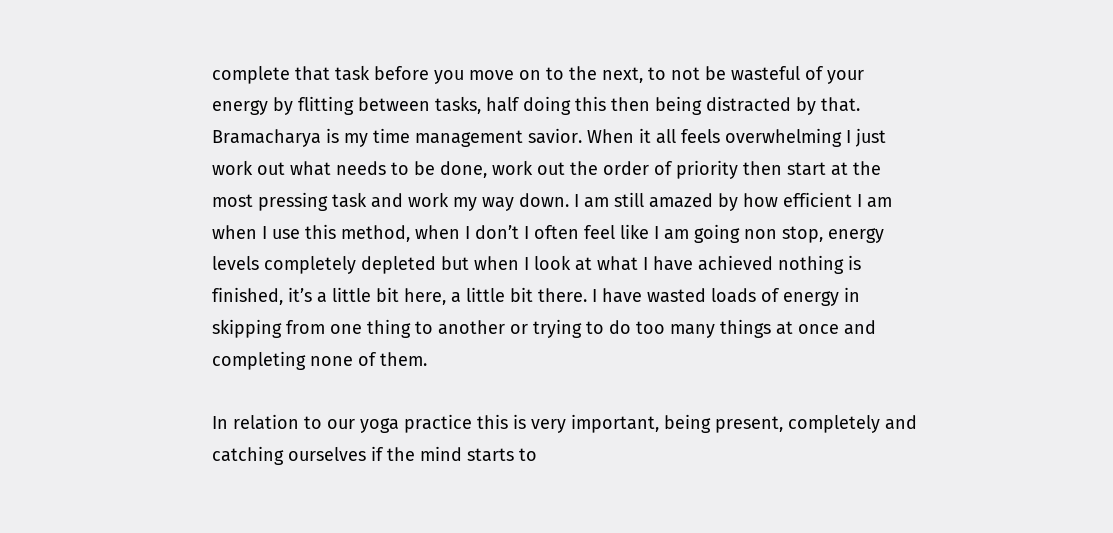complete that task before you move on to the next, to not be wasteful of your energy by flitting between tasks, half doing this then being distracted by that. Bramacharya is my time management savior. When it all feels overwhelming I just work out what needs to be done, work out the order of priority then start at the most pressing task and work my way down. I am still amazed by how efficient I am when I use this method, when I don’t I often feel like I am going non stop, energy levels completely depleted but when I look at what I have achieved nothing is finished, it’s a little bit here, a little bit there. I have wasted loads of energy in skipping from one thing to another or trying to do too many things at once and completing none of them.

In relation to our yoga practice this is very important, being present, completely and catching ourselves if the mind starts to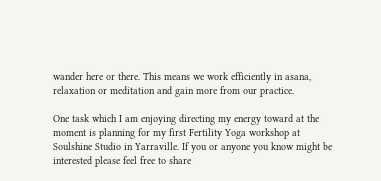wander here or there. This means we work efficiently in asana, relaxation or meditation and gain more from our practice.

One task which I am enjoying directing my energy toward at the moment is planning for my first Fertility Yoga workshop at Soulshine Studio in Yarraville. If you or anyone you know might be interested please feel free to share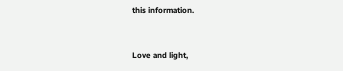this information.


Love and light,